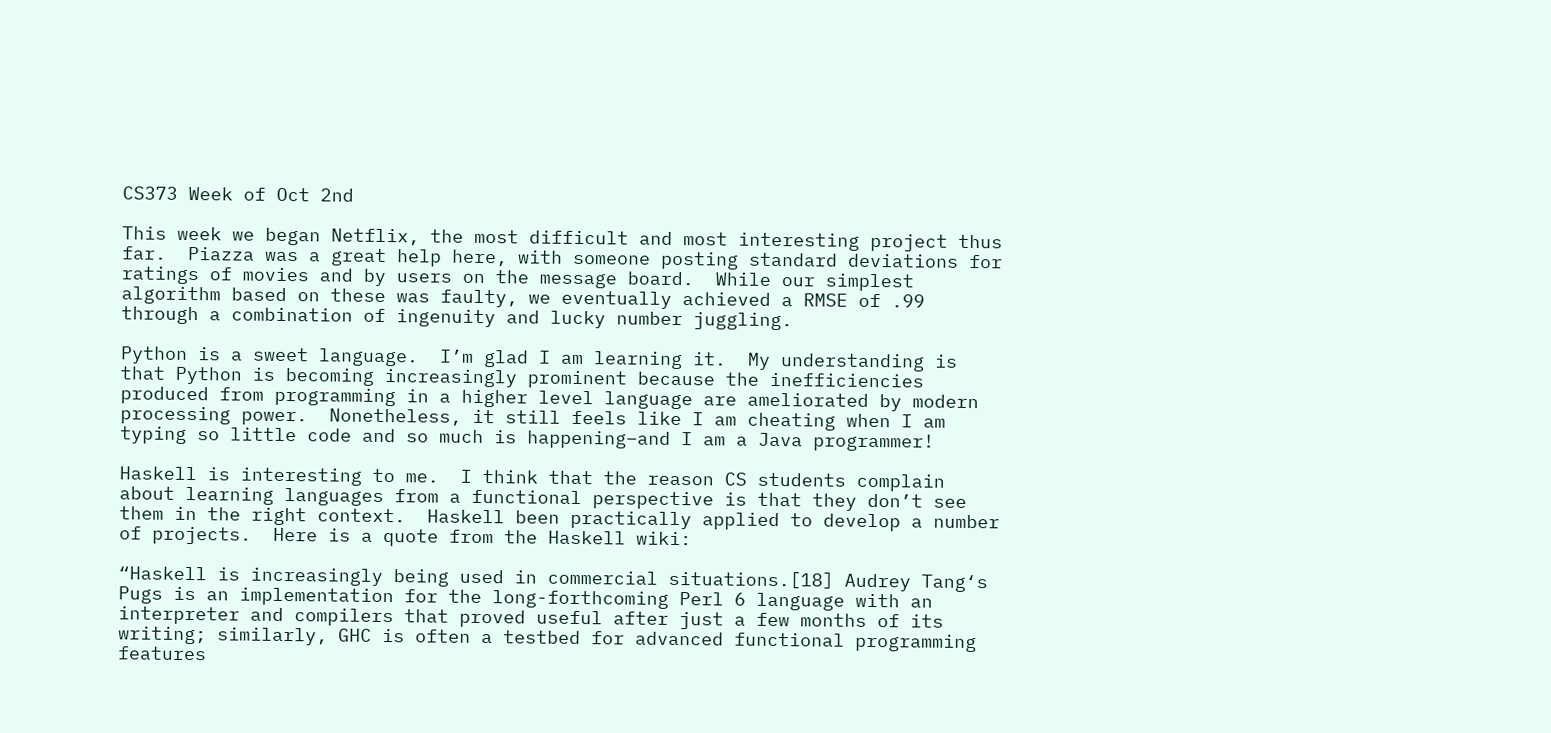CS373 Week of Oct 2nd

This week we began Netflix, the most difficult and most interesting project thus far.  Piazza was a great help here, with someone posting standard deviations for ratings of movies and by users on the message board.  While our simplest algorithm based on these was faulty, we eventually achieved a RMSE of .99 through a combination of ingenuity and lucky number juggling.

Python is a sweet language.  I’m glad I am learning it.  My understanding is that Python is becoming increasingly prominent because the inefficiencies produced from programming in a higher level language are ameliorated by modern processing power.  Nonetheless, it still feels like I am cheating when I am typing so little code and so much is happening–and I am a Java programmer!

Haskell is interesting to me.  I think that the reason CS students complain about learning languages from a functional perspective is that they don’t see them in the right context.  Haskell been practically applied to develop a number of projects.  Here is a quote from the Haskell wiki:

“Haskell is increasingly being used in commercial situations.[18] Audrey Tang‘s Pugs is an implementation for the long-forthcoming Perl 6 language with an interpreter and compilers that proved useful after just a few months of its writing; similarly, GHC is often a testbed for advanced functional programming features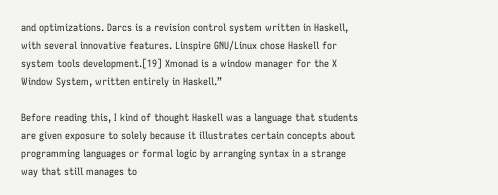and optimizations. Darcs is a revision control system written in Haskell, with several innovative features. Linspire GNU/Linux chose Haskell for system tools development.[19] Xmonad is a window manager for the X Window System, written entirely in Haskell.”

Before reading this, I kind of thought Haskell was a language that students are given exposure to solely because it illustrates certain concepts about programming languages or formal logic by arranging syntax in a strange way that still manages to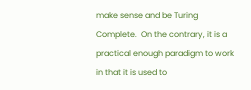make sense and be Turing Complete.  On the contrary, it is a practical enough paradigm to work in that it is used to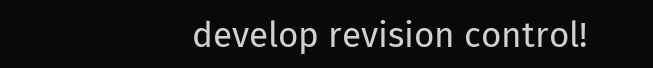develop revision control!